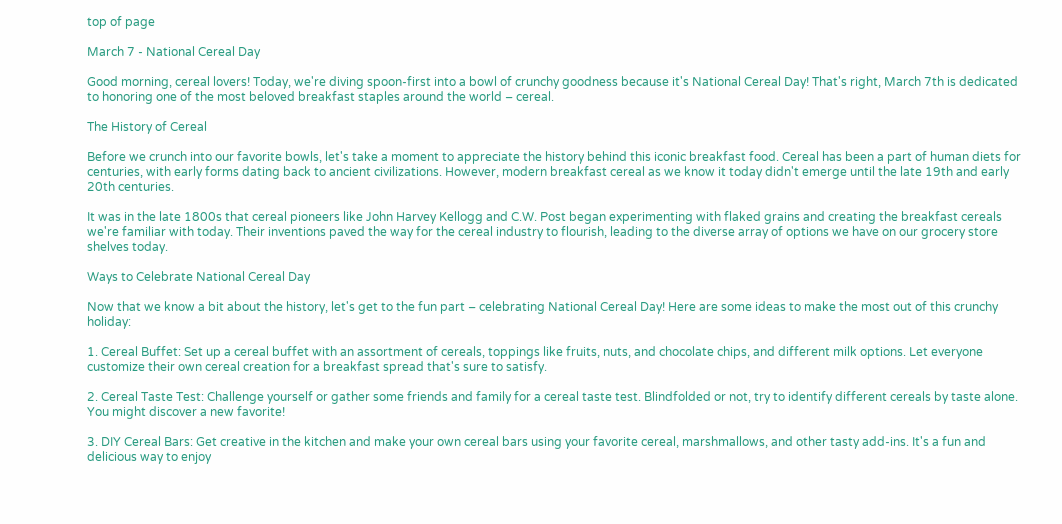top of page

March 7 - National Cereal Day

Good morning, cereal lovers! Today, we're diving spoon-first into a bowl of crunchy goodness because it's National Cereal Day! That's right, March 7th is dedicated to honoring one of the most beloved breakfast staples around the world – cereal.

The History of Cereal

Before we crunch into our favorite bowls, let's take a moment to appreciate the history behind this iconic breakfast food. Cereal has been a part of human diets for centuries, with early forms dating back to ancient civilizations. However, modern breakfast cereal as we know it today didn't emerge until the late 19th and early 20th centuries.

It was in the late 1800s that cereal pioneers like John Harvey Kellogg and C.W. Post began experimenting with flaked grains and creating the breakfast cereals we're familiar with today. Their inventions paved the way for the cereal industry to flourish, leading to the diverse array of options we have on our grocery store shelves today.

Ways to Celebrate National Cereal Day

Now that we know a bit about the history, let's get to the fun part – celebrating National Cereal Day! Here are some ideas to make the most out of this crunchy holiday:

1. Cereal Buffet: Set up a cereal buffet with an assortment of cereals, toppings like fruits, nuts, and chocolate chips, and different milk options. Let everyone customize their own cereal creation for a breakfast spread that's sure to satisfy.

2. Cereal Taste Test: Challenge yourself or gather some friends and family for a cereal taste test. Blindfolded or not, try to identify different cereals by taste alone. You might discover a new favorite!

3. DIY Cereal Bars: Get creative in the kitchen and make your own cereal bars using your favorite cereal, marshmallows, and other tasty add-ins. It's a fun and delicious way to enjoy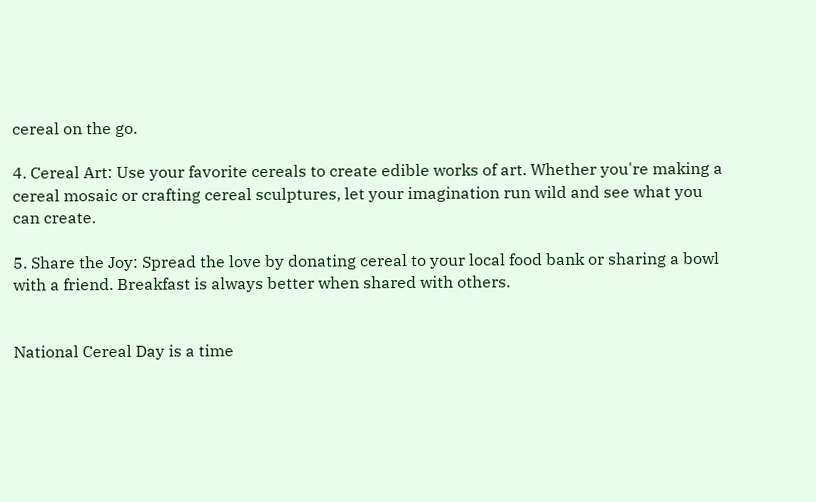cereal on the go.

4. Cereal Art: Use your favorite cereals to create edible works of art. Whether you're making a cereal mosaic or crafting cereal sculptures, let your imagination run wild and see what you can create.

5. Share the Joy: Spread the love by donating cereal to your local food bank or sharing a bowl with a friend. Breakfast is always better when shared with others.


National Cereal Day is a time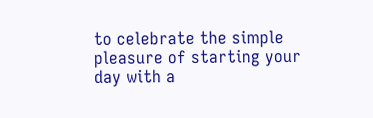to celebrate the simple pleasure of starting your day with a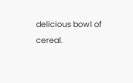delicious bowl of cereal.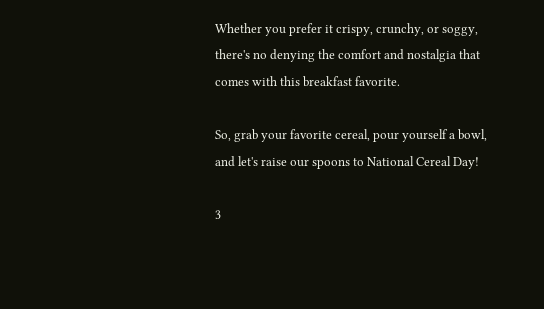Whether you prefer it crispy, crunchy, or soggy, there's no denying the comfort and nostalgia that comes with this breakfast favorite.

So, grab your favorite cereal, pour yourself a bowl, and let's raise our spoons to National Cereal Day!

3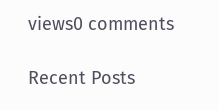views0 comments

Recent Posts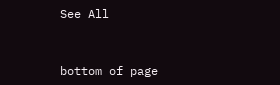See All


bottom of page